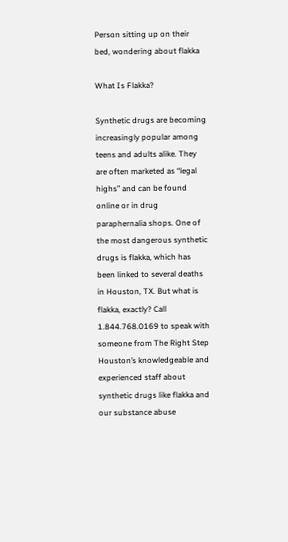Person sitting up on their bed, wondering about flakka

What Is Flakka?

Synthetic drugs are becoming increasingly popular among teens and adults alike. They are often marketed as “legal highs” and can be found online or in drug paraphernalia shops. One of the most dangerous synthetic drugs is flakka, which has been linked to several deaths in Houston, TX. But what is flakka, exactly? Call 1.844.768.0169 to speak with someone from The Right Step Houston’s knowledgeable and experienced staff about synthetic drugs like flakka and our substance abuse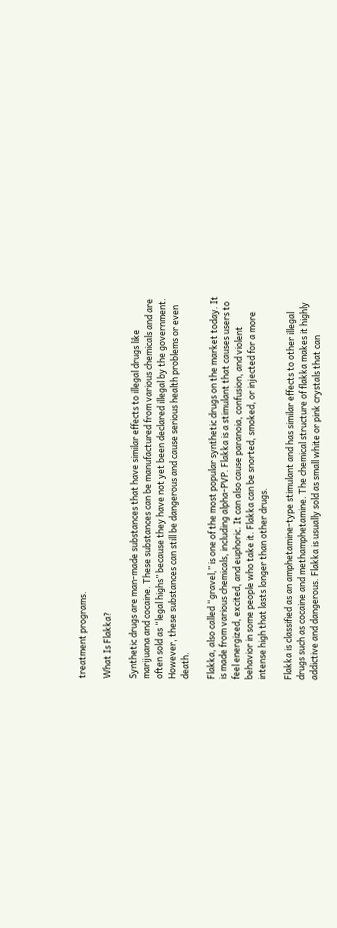treatment programs.

What Is Flakka?

Synthetic drugs are man-made substances that have similar effects to illegal drugs like marijuana and cocaine. These substances can be manufactured from various chemicals and are often sold as “legal highs” because they have not yet been declared illegal by the government. However, these substances can still be dangerous and cause serious health problems or even death.

Flakka, also called “gravel,” is one of the most popular synthetic drugs on the market today. It is made from various chemicals, including alpha-PVP. Flakka is a stimulant that causes users to feel energized, excited, and euphoric. It can also cause paranoia, confusion, and violent behavior in some people who take it. Flakka can be snorted, smoked, or injected for a more intense high that lasts longer than other drugs.

Flakka is classified as an amphetamine-type stimulant and has similar effects to other illegal drugs such as cocaine and methamphetamine. The chemical structure of flakka makes it highly addictive and dangerous. Flakka is usually sold as small white or pink crystals that can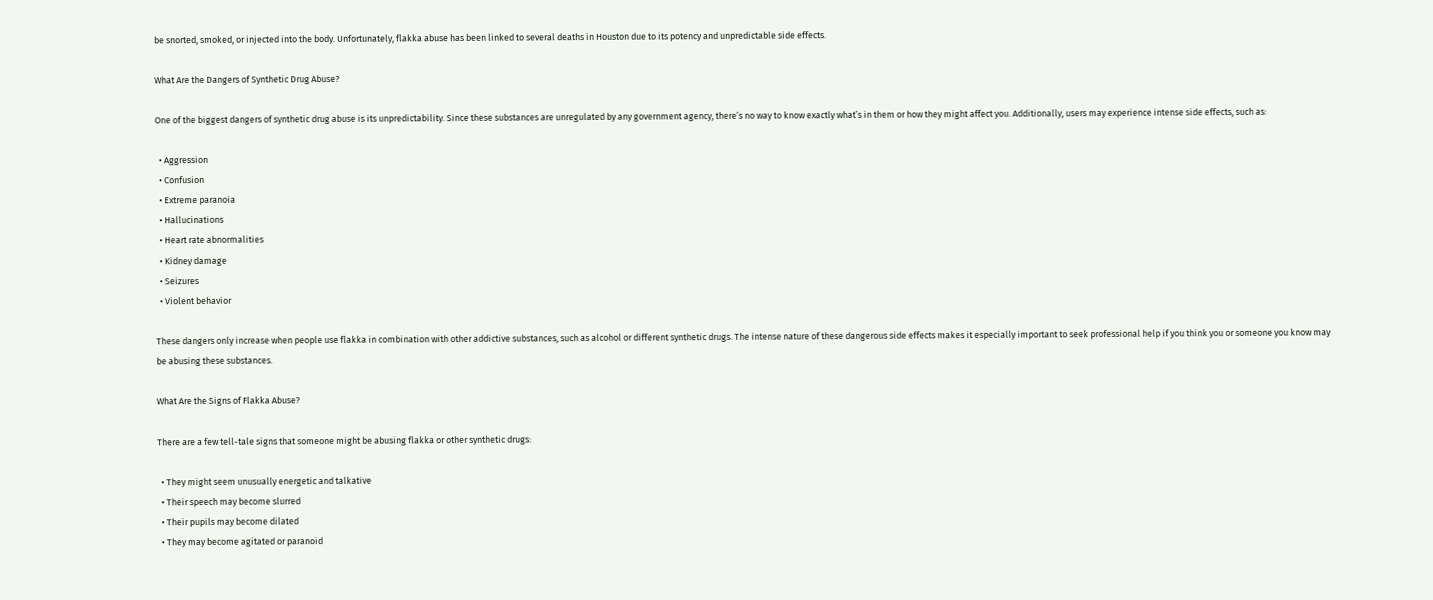be snorted, smoked, or injected into the body. Unfortunately, flakka abuse has been linked to several deaths in Houston due to its potency and unpredictable side effects.

What Are the Dangers of Synthetic Drug Abuse?

One of the biggest dangers of synthetic drug abuse is its unpredictability. Since these substances are unregulated by any government agency, there’s no way to know exactly what’s in them or how they might affect you. Additionally, users may experience intense side effects, such as:

  • Aggression
  • Confusion
  • Extreme paranoia
  • Hallucinations
  • Heart rate abnormalities
  • Kidney damage
  • Seizures
  • Violent behavior

These dangers only increase when people use flakka in combination with other addictive substances, such as alcohol or different synthetic drugs. The intense nature of these dangerous side effects makes it especially important to seek professional help if you think you or someone you know may be abusing these substances.

What Are the Signs of Flakka Abuse?

There are a few tell-tale signs that someone might be abusing flakka or other synthetic drugs:

  • They might seem unusually energetic and talkative
  • Their speech may become slurred
  • Their pupils may become dilated
  • They may become agitated or paranoid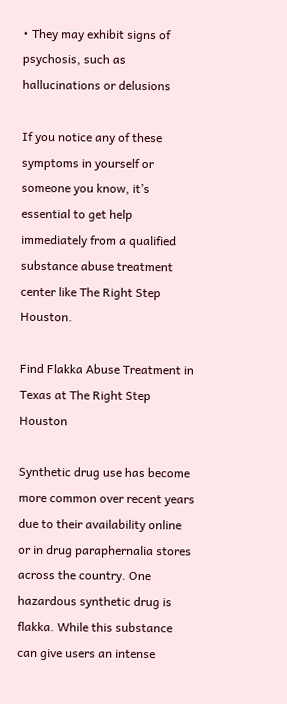• They may exhibit signs of psychosis, such as hallucinations or delusions

If you notice any of these symptoms in yourself or someone you know, it’s essential to get help immediately from a qualified substance abuse treatment center like The Right Step Houston.

Find Flakka Abuse Treatment in Texas at The Right Step Houston

Synthetic drug use has become more common over recent years due to their availability online or in drug paraphernalia stores across the country. One hazardous synthetic drug is flakka. While this substance can give users an intense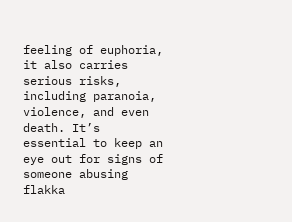feeling of euphoria, it also carries serious risks, including paranoia, violence, and even death. It’s essential to keep an eye out for signs of someone abusing flakka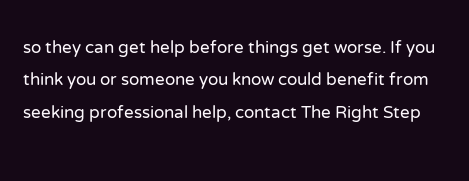so they can get help before things get worse. If you think you or someone you know could benefit from seeking professional help, contact The Right Step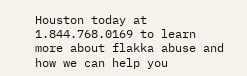Houston today at 1.844.768.0169 to learn more about flakka abuse and how we can help you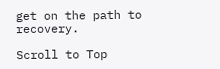get on the path to recovery.

Scroll to Top